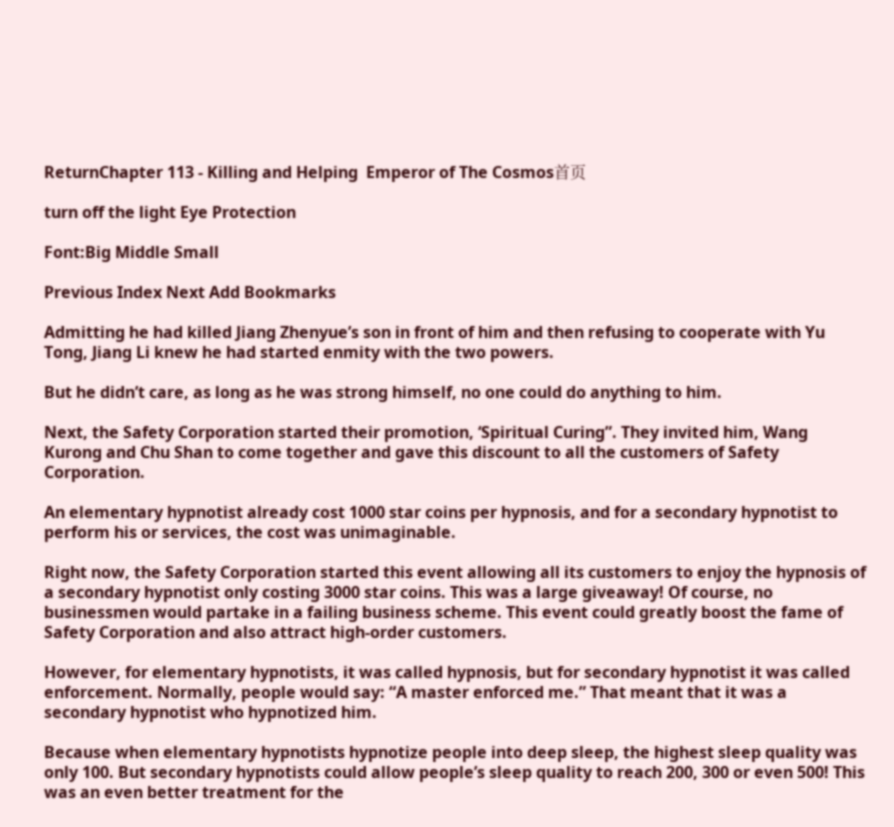ReturnChapter 113 - Killing and Helping  Emperor of The Cosmos首页

turn off the light Eye Protection

Font:Big Middle Small

Previous Index Next Add Bookmarks

Admitting he had killed Jiang Zhenyue’s son in front of him and then refusing to cooperate with Yu Tong, Jiang Li knew he had started enmity with the two powers.

But he didn’t care, as long as he was strong himself, no one could do anything to him.

Next, the Safety Corporation started their promotion, ‘Spiritual Curing”. They invited him, Wang Kurong and Chu Shan to come together and gave this discount to all the customers of Safety Corporation.

An elementary hypnotist already cost 1000 star coins per hypnosis, and for a secondary hypnotist to perform his or services, the cost was unimaginable.

Right now, the Safety Corporation started this event allowing all its customers to enjoy the hypnosis of a secondary hypnotist only costing 3000 star coins. This was a large giveaway! Of course, no businessmen would partake in a failing business scheme. This event could greatly boost the fame of Safety Corporation and also attract high-order customers.

However, for elementary hypnotists, it was called hypnosis, but for secondary hypnotist it was called enforcement. Normally, people would say: “A master enforced me.” That meant that it was a secondary hypnotist who hypnotized him.

Because when elementary hypnotists hypnotize people into deep sleep, the highest sleep quality was only 100. But secondary hypnotists could allow people’s sleep quality to reach 200, 300 or even 500! This was an even better treatment for the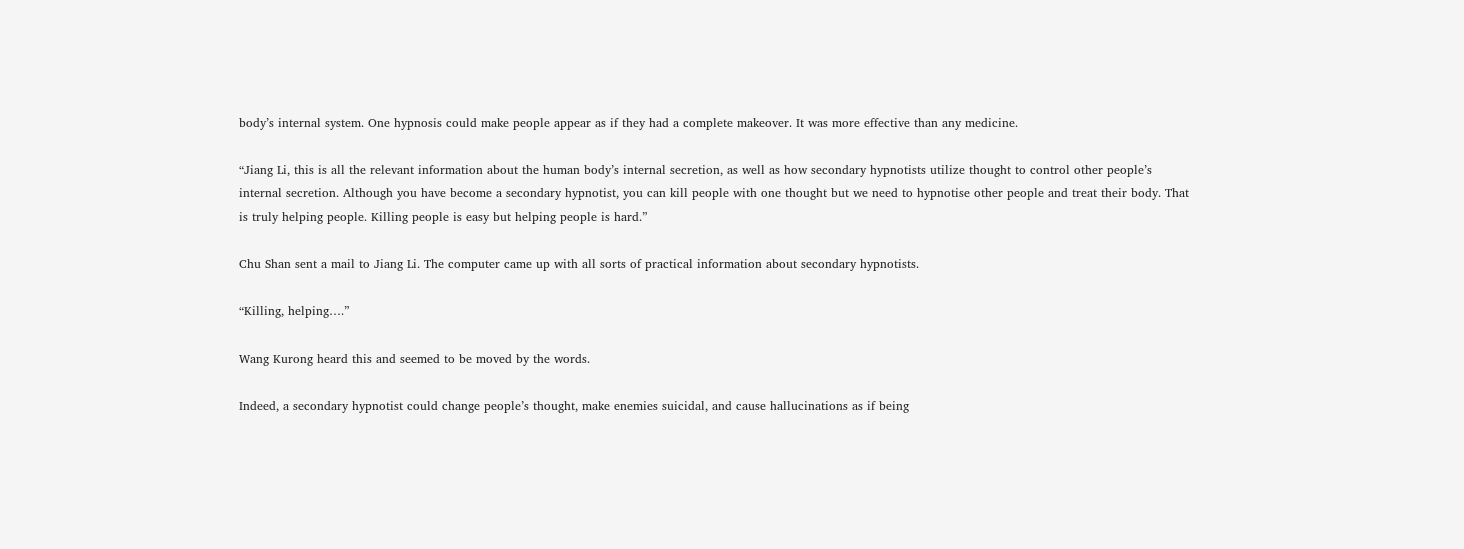body’s internal system. One hypnosis could make people appear as if they had a complete makeover. It was more effective than any medicine.

“Jiang Li, this is all the relevant information about the human body’s internal secretion, as well as how secondary hypnotists utilize thought to control other people’s internal secretion. Although you have become a secondary hypnotist, you can kill people with one thought but we need to hypnotise other people and treat their body. That is truly helping people. Killing people is easy but helping people is hard.”

Chu Shan sent a mail to Jiang Li. The computer came up with all sorts of practical information about secondary hypnotists.

“Killing, helping….”

Wang Kurong heard this and seemed to be moved by the words.

Indeed, a secondary hypnotist could change people’s thought, make enemies suicidal, and cause hallucinations as if being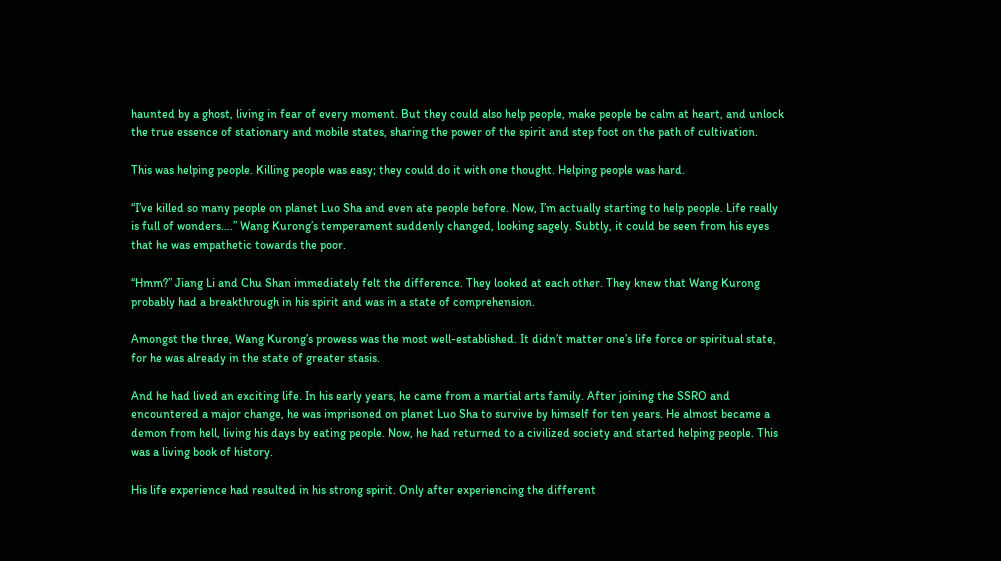haunted by a ghost, living in fear of every moment. But they could also help people, make people be calm at heart, and unlock the true essence of stationary and mobile states, sharing the power of the spirit and step foot on the path of cultivation.

This was helping people. Killing people was easy; they could do it with one thought. Helping people was hard.

“I’ve killed so many people on planet Luo Sha and even ate people before. Now, I’m actually starting to help people. Life really is full of wonders….” Wang Kurong’s temperament suddenly changed, looking sagely. Subtly, it could be seen from his eyes that he was empathetic towards the poor.

“Hmm?” Jiang Li and Chu Shan immediately felt the difference. They looked at each other. They knew that Wang Kurong probably had a breakthrough in his spirit and was in a state of comprehension.

Amongst the three, Wang Kurong’s prowess was the most well-established. It didn’t matter one’s life force or spiritual state, for he was already in the state of greater stasis.

And he had lived an exciting life. In his early years, he came from a martial arts family. After joining the SSRO and encountered a major change, he was imprisoned on planet Luo Sha to survive by himself for ten years. He almost became a demon from hell, living his days by eating people. Now, he had returned to a civilized society and started helping people. This was a living book of history.

His life experience had resulted in his strong spirit. Only after experiencing the different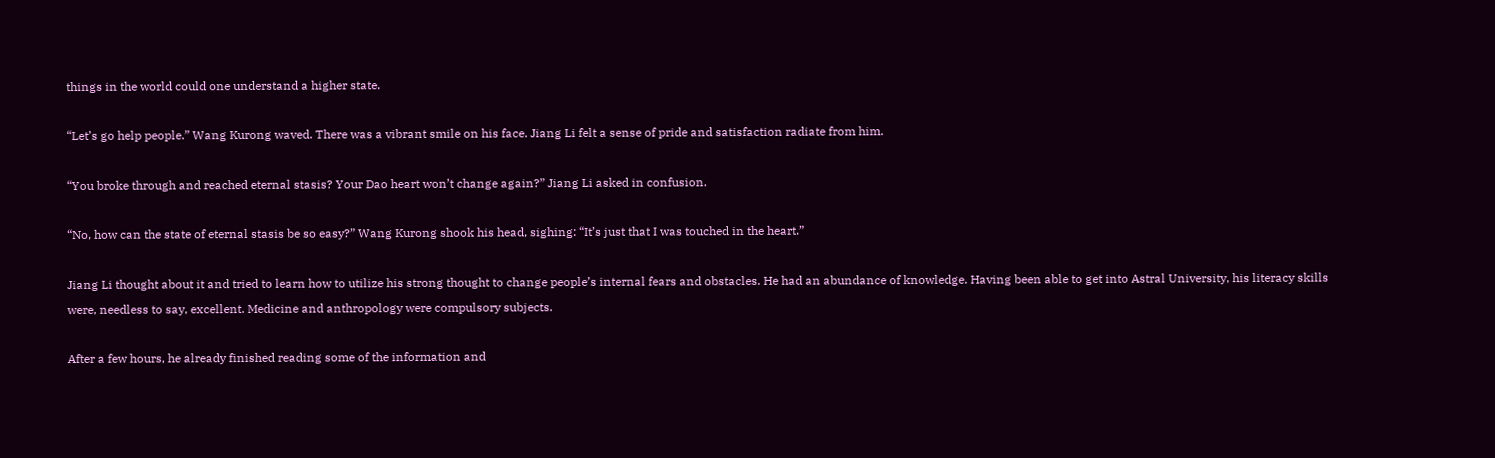things in the world could one understand a higher state.

“Let’s go help people.” Wang Kurong waved. There was a vibrant smile on his face. Jiang Li felt a sense of pride and satisfaction radiate from him.

“You broke through and reached eternal stasis? Your Dao heart won’t change again?” Jiang Li asked in confusion.

“No, how can the state of eternal stasis be so easy?” Wang Kurong shook his head, sighing: “It’s just that I was touched in the heart.”

Jiang Li thought about it and tried to learn how to utilize his strong thought to change people’s internal fears and obstacles. He had an abundance of knowledge. Having been able to get into Astral University, his literacy skills were, needless to say, excellent. Medicine and anthropology were compulsory subjects.

After a few hours, he already finished reading some of the information and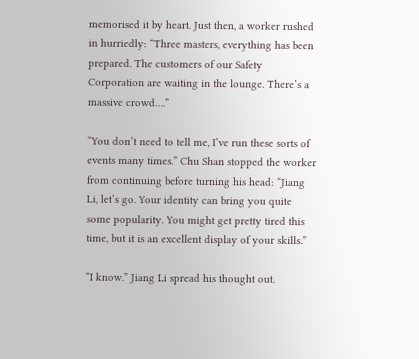memorised it by heart. Just then, a worker rushed in hurriedly: “Three masters, everything has been prepared. The customers of our Safety Corporation are waiting in the lounge. There’s a massive crowd….”

“You don’t need to tell me, I’ve run these sorts of events many times.” Chu Shan stopped the worker from continuing before turning his head: “Jiang Li, let’s go. Your identity can bring you quite some popularity. You might get pretty tired this time, but it is an excellent display of your skills.”

“I know.” Jiang Li spread his thought out.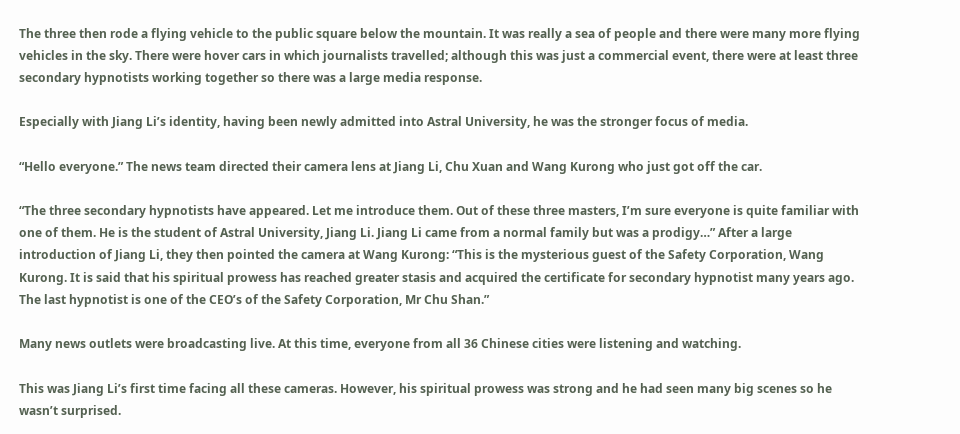The three then rode a flying vehicle to the public square below the mountain. It was really a sea of people and there were many more flying vehicles in the sky. There were hover cars in which journalists travelled; although this was just a commercial event, there were at least three secondary hypnotists working together so there was a large media response.

Especially with Jiang Li’s identity, having been newly admitted into Astral University, he was the stronger focus of media.

“Hello everyone.” The news team directed their camera lens at Jiang Li, Chu Xuan and Wang Kurong who just got off the car.

“The three secondary hypnotists have appeared. Let me introduce them. Out of these three masters, I’m sure everyone is quite familiar with one of them. He is the student of Astral University, Jiang Li. Jiang Li came from a normal family but was a prodigy…” After a large introduction of Jiang Li, they then pointed the camera at Wang Kurong: “This is the mysterious guest of the Safety Corporation, Wang Kurong. It is said that his spiritual prowess has reached greater stasis and acquired the certificate for secondary hypnotist many years ago. The last hypnotist is one of the CEO’s of the Safety Corporation, Mr Chu Shan.”

Many news outlets were broadcasting live. At this time, everyone from all 36 Chinese cities were listening and watching.

This was Jiang Li’s first time facing all these cameras. However, his spiritual prowess was strong and he had seen many big scenes so he wasn’t surprised.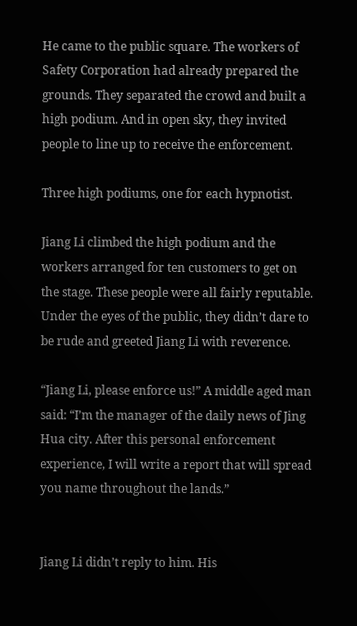He came to the public square. The workers of Safety Corporation had already prepared the grounds. They separated the crowd and built a high podium. And in open sky, they invited people to line up to receive the enforcement.

Three high podiums, one for each hypnotist.

Jiang Li climbed the high podium and the workers arranged for ten customers to get on the stage. These people were all fairly reputable. Under the eyes of the public, they didn’t dare to be rude and greeted Jiang Li with reverence.

“Jiang Li, please enforce us!” A middle aged man said: “I’m the manager of the daily news of Jing Hua city. After this personal enforcement experience, I will write a report that will spread you name throughout the lands.”


Jiang Li didn’t reply to him. His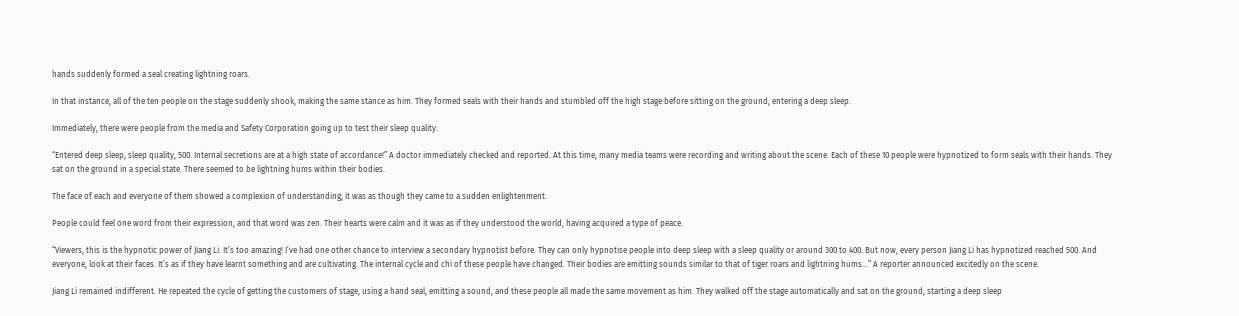hands suddenly formed a seal creating lightning roars.

In that instance, all of the ten people on the stage suddenly shook, making the same stance as him. They formed seals with their hands and stumbled off the high stage before sitting on the ground, entering a deep sleep.

Immediately, there were people from the media and Safety Corporation going up to test their sleep quality.

“Entered deep sleep, sleep quality, 500. Internal secretions are at a high state of accordance!” A doctor immediately checked and reported. At this time, many media teams were recording and writing about the scene. Each of these 10 people were hypnotized to form seals with their hands. They sat on the ground in a special state. There seemed to be lightning hums within their bodies.

The face of each and everyone of them showed a complexion of understanding; it was as though they came to a sudden enlightenment.

People could feel one word from their expression, and that word was zen. Their hearts were calm and it was as if they understood the world, having acquired a type of peace.

“Viewers, this is the hypnotic power of Jiang Li. It’s too amazing! I’ve had one other chance to interview a secondary hypnotist before. They can only hypnotise people into deep sleep with a sleep quality or around 300 to 400. But now, every person Jiang Li has hypnotized reached 500. And everyone, look at their faces. It’s as if they have learnt something and are cultivating. The internal cycle and chi of these people have changed. Their bodies are emitting sounds similar to that of tiger roars and lightning hums…” A reporter announced excitedly on the scene.

Jiang Li remained indifferent. He repeated the cycle of getting the customers of stage, using a hand seal, emitting a sound, and these people all made the same movement as him. They walked off the stage automatically and sat on the ground, starting a deep sleep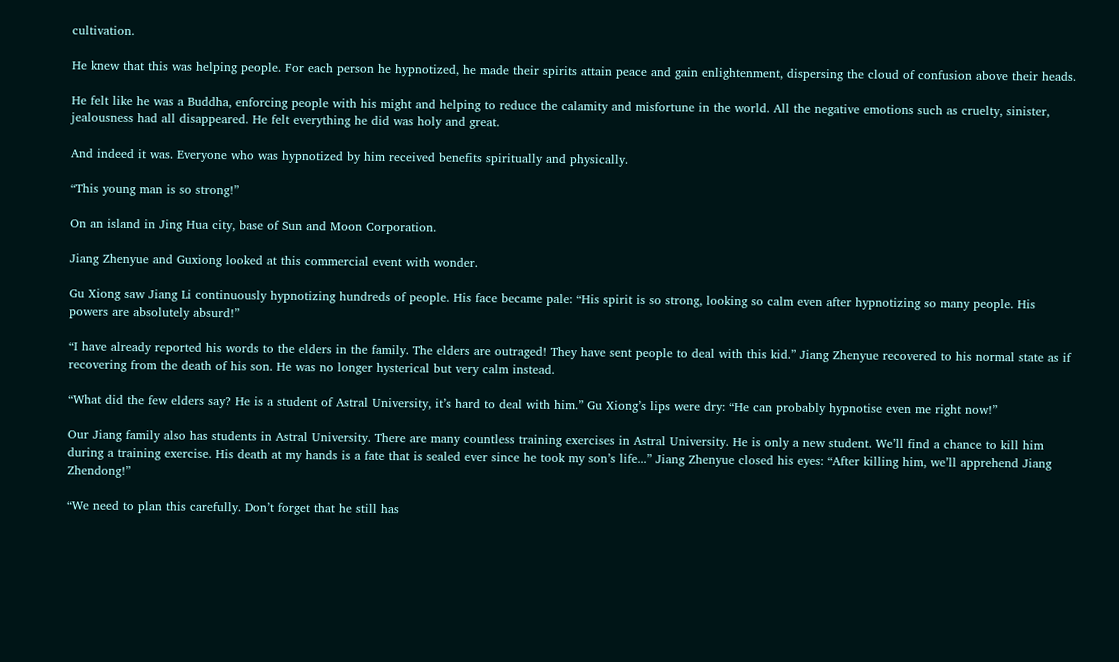cultivation.

He knew that this was helping people. For each person he hypnotized, he made their spirits attain peace and gain enlightenment, dispersing the cloud of confusion above their heads.

He felt like he was a Buddha, enforcing people with his might and helping to reduce the calamity and misfortune in the world. All the negative emotions such as cruelty, sinister, jealousness had all disappeared. He felt everything he did was holy and great.

And indeed it was. Everyone who was hypnotized by him received benefits spiritually and physically.

“This young man is so strong!”

On an island in Jing Hua city, base of Sun and Moon Corporation.

Jiang Zhenyue and Guxiong looked at this commercial event with wonder.

Gu Xiong saw Jiang Li continuously hypnotizing hundreds of people. His face became pale: “His spirit is so strong, looking so calm even after hypnotizing so many people. His powers are absolutely absurd!”

“I have already reported his words to the elders in the family. The elders are outraged! They have sent people to deal with this kid.” Jiang Zhenyue recovered to his normal state as if recovering from the death of his son. He was no longer hysterical but very calm instead.

“What did the few elders say? He is a student of Astral University, it’s hard to deal with him.” Gu Xiong’s lips were dry: “He can probably hypnotise even me right now!”

Our Jiang family also has students in Astral University. There are many countless training exercises in Astral University. He is only a new student. We’ll find a chance to kill him during a training exercise. His death at my hands is a fate that is sealed ever since he took my son’s life...” Jiang Zhenyue closed his eyes: “After killing him, we’ll apprehend Jiang Zhendong!”

“We need to plan this carefully. Don’t forget that he still has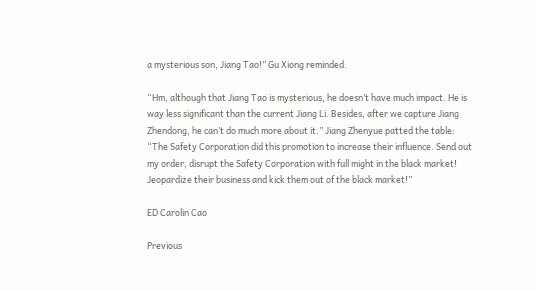a mysterious son, Jiang Tao!” Gu Xiong reminded.

“Hm, although that Jiang Tao is mysterious, he doesn’t have much impact. He is way less significant than the current Jiang Li. Besides, after we capture Jiang Zhendong, he can’t do much more about it.” Jiang Zhenyue patted the table: “The Safety Corporation did this promotion to increase their influence. Send out my order, disrupt the Safety Corporation with full might in the black market! Jeopardize their business and kick them out of the black market!”

ED Carolin Cao

Previous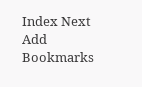Index Next Add Bookmarks